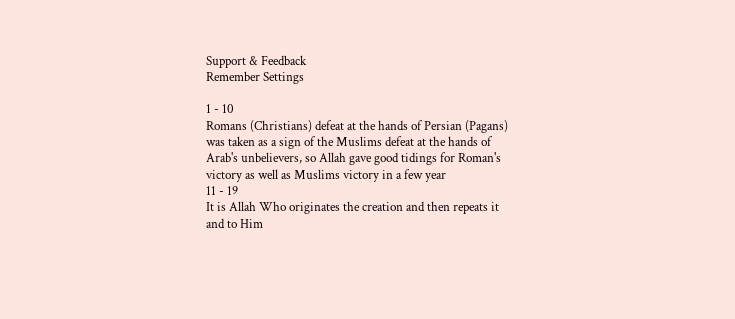Support & Feedback
Remember Settings

1 - 10
Romans (Christians) defeat at the hands of Persian (Pagans) was taken as a sign of the Muslims defeat at the hands of Arab's unbelievers, so Allah gave good tidings for Roman's victory as well as Muslims victory in a few year
11 - 19
It is Allah Who originates the creation and then repeats it and to Him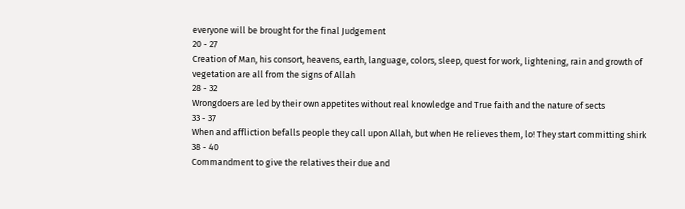everyone will be brought for the final Judgement
20 - 27
Creation of Man, his consort, heavens, earth, language, colors, sleep, quest for work, lightening, rain and growth of vegetation are all from the signs of Allah
28 - 32
Wrongdoers are led by their own appetites without real knowledge and True faith and the nature of sects
33 - 37
When and affliction befalls people they call upon Allah, but when He relieves them, lo! They start committing shirk
38 - 40
Commandment to give the relatives their due and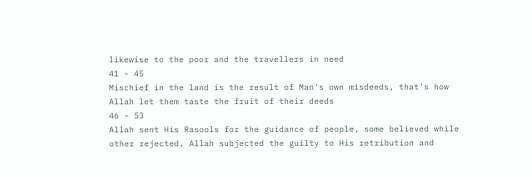likewise to the poor and the travellers in need
41 - 45
Mischief in the land is the result of Man's own misdeeds, that's how Allah let them taste the fruit of their deeds
46 - 53
Allah sent His Rasools for the guidance of people, some believed while other rejected, Allah subjected the guilty to His retribution and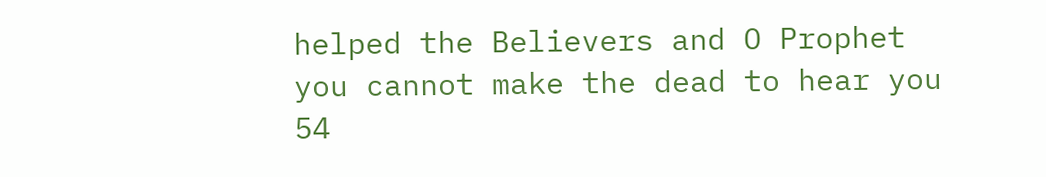helped the Believers and O Prophet you cannot make the dead to hear you
54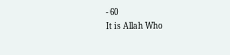- 60
It is Allah Who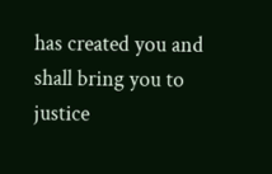has created you and shall bring you to justice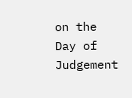on the Day of Judgement